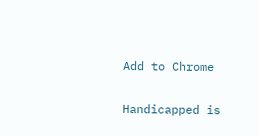Add to Chrome


Handicapped is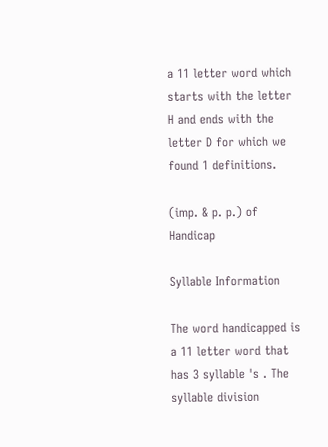a 11 letter word which starts with the letter H and ends with the letter D for which we found 1 definitions.

(imp. & p. p.) of Handicap

Syllable Information

The word handicapped is a 11 letter word that has 3 syllable 's . The syllable division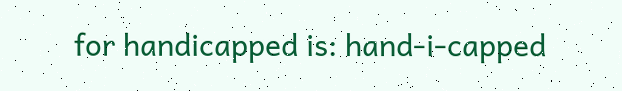for handicapped is: hand-i-capped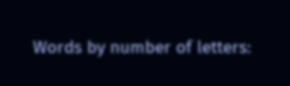Words by number of letters: